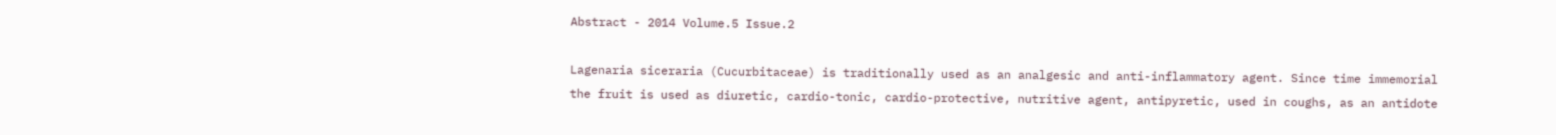Abstract - 2014 Volume.5 Issue.2

Lagenaria siceraria (Cucurbitaceae) is traditionally used as an analgesic and anti-inflammatory agent. Since time immemorial the fruit is used as diuretic, cardio-tonic, cardio-protective, nutritive agent, antipyretic, used in coughs, as an antidote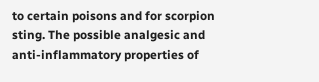to certain poisons and for scorpion sting. The possible analgesic and anti-inflammatory properties of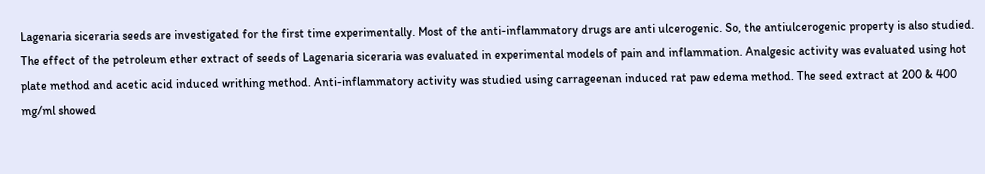Lagenaria siceraria seeds are investigated for the first time experimentally. Most of the anti-inflammatory drugs are anti ulcerogenic. So, the antiulcerogenic property is also studied. The effect of the petroleum ether extract of seeds of Lagenaria siceraria was evaluated in experimental models of pain and inflammation. Analgesic activity was evaluated using hot plate method and acetic acid induced writhing method. Anti-inflammatory activity was studied using carrageenan induced rat paw edema method. The seed extract at 200 & 400 mg/ml showed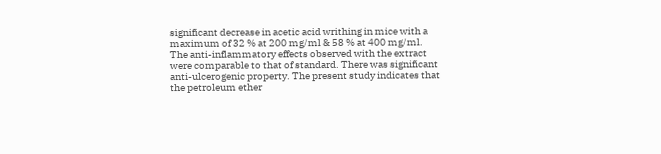significant decrease in acetic acid writhing in mice with a maximum of 32 % at 200 mg/ml & 58 % at 400 mg/ml. The anti-inflammatory effects observed with the extract were comparable to that of standard. There was significant anti-ulcerogenic property. The present study indicates that the petroleum ether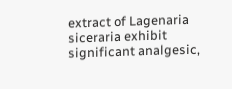extract of Lagenaria siceraria exhibit significant analgesic,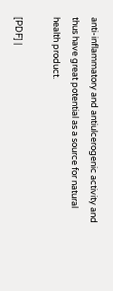anti-inflammatory and antiulcerogenic activity and thus have great potential as a source for natural health product.

[PDF] |